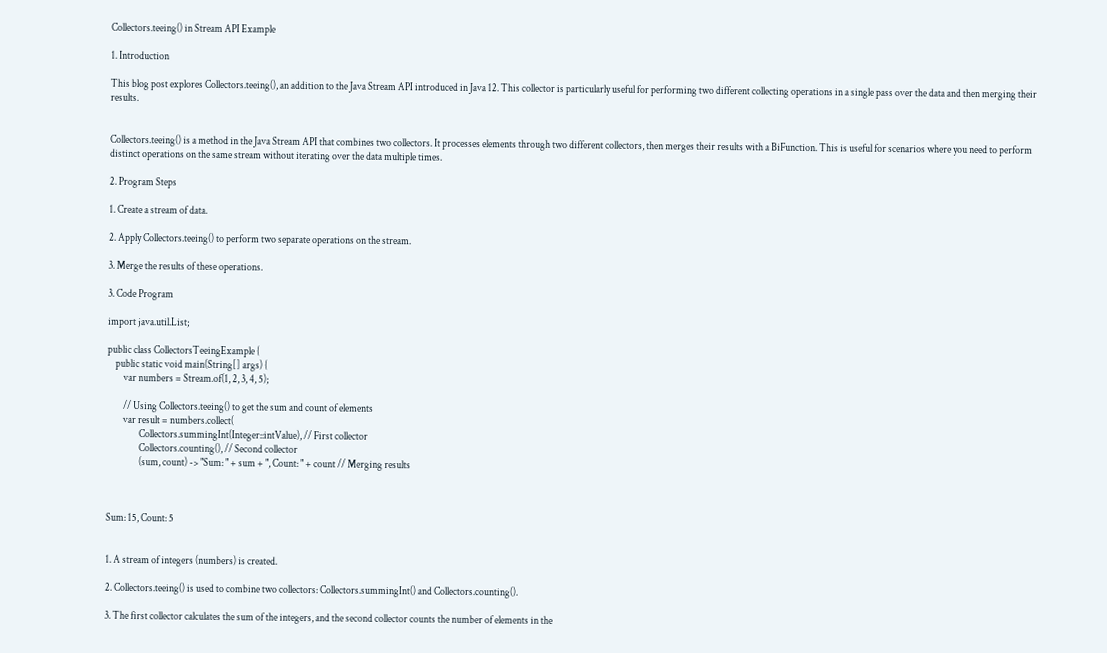Collectors.teeing() in Stream API Example

1. Introduction

This blog post explores Collectors.teeing(), an addition to the Java Stream API introduced in Java 12. This collector is particularly useful for performing two different collecting operations in a single pass over the data and then merging their results.


Collectors.teeing() is a method in the Java Stream API that combines two collectors. It processes elements through two different collectors, then merges their results with a BiFunction. This is useful for scenarios where you need to perform distinct operations on the same stream without iterating over the data multiple times.

2. Program Steps

1. Create a stream of data.

2. Apply Collectors.teeing() to perform two separate operations on the stream.

3. Merge the results of these operations.

3. Code Program

import java.util.List;

public class CollectorsTeeingExample {
    public static void main(String[] args) {
        var numbers = Stream.of(1, 2, 3, 4, 5);

        // Using Collectors.teeing() to get the sum and count of elements
        var result = numbers.collect(
                Collectors.summingInt(Integer::intValue), // First collector
                Collectors.counting(), // Second collector
                (sum, count) -> "Sum: " + sum + ", Count: " + count // Merging results



Sum: 15, Count: 5


1. A stream of integers (numbers) is created.

2. Collectors.teeing() is used to combine two collectors: Collectors.summingInt() and Collectors.counting().

3. The first collector calculates the sum of the integers, and the second collector counts the number of elements in the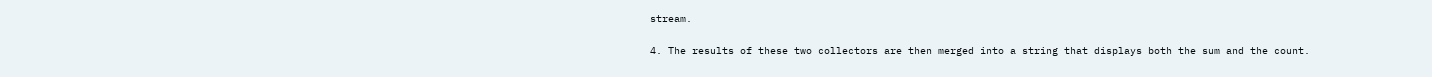stream.

4. The results of these two collectors are then merged into a string that displays both the sum and the count.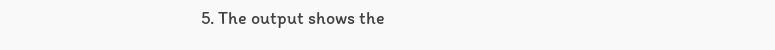5. The output shows the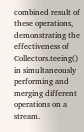combined result of these operations, demonstrating the effectiveness of Collectors.teeing() in simultaneously performing and merging different operations on a stream.